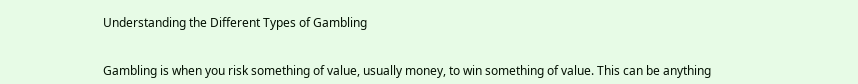Understanding the Different Types of Gambling


Gambling is when you risk something of value, usually money, to win something of value. This can be anything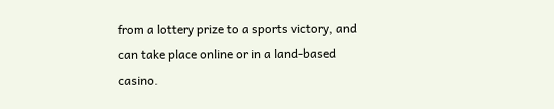from a lottery prize to a sports victory, and can take place online or in a land-based casino.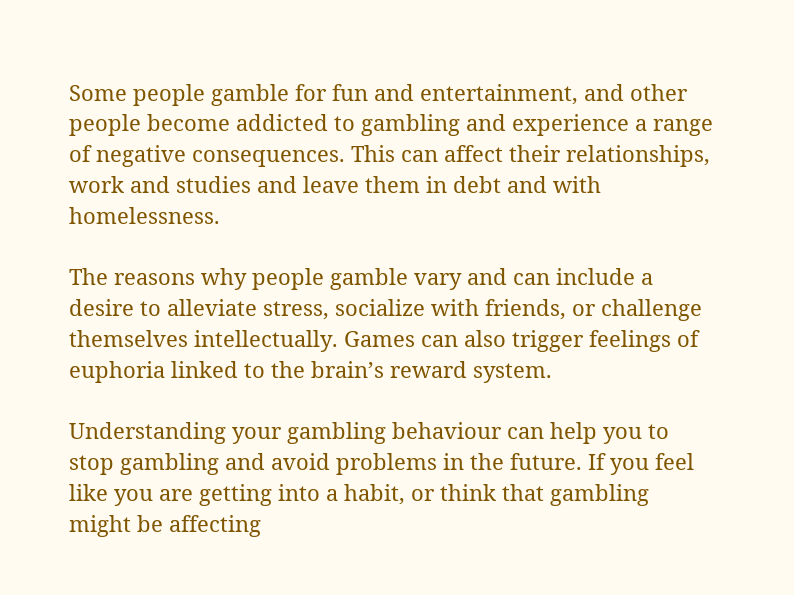Some people gamble for fun and entertainment, and other people become addicted to gambling and experience a range of negative consequences. This can affect their relationships, work and studies and leave them in debt and with homelessness.

The reasons why people gamble vary and can include a desire to alleviate stress, socialize with friends, or challenge themselves intellectually. Games can also trigger feelings of euphoria linked to the brain’s reward system.

Understanding your gambling behaviour can help you to stop gambling and avoid problems in the future. If you feel like you are getting into a habit, or think that gambling might be affecting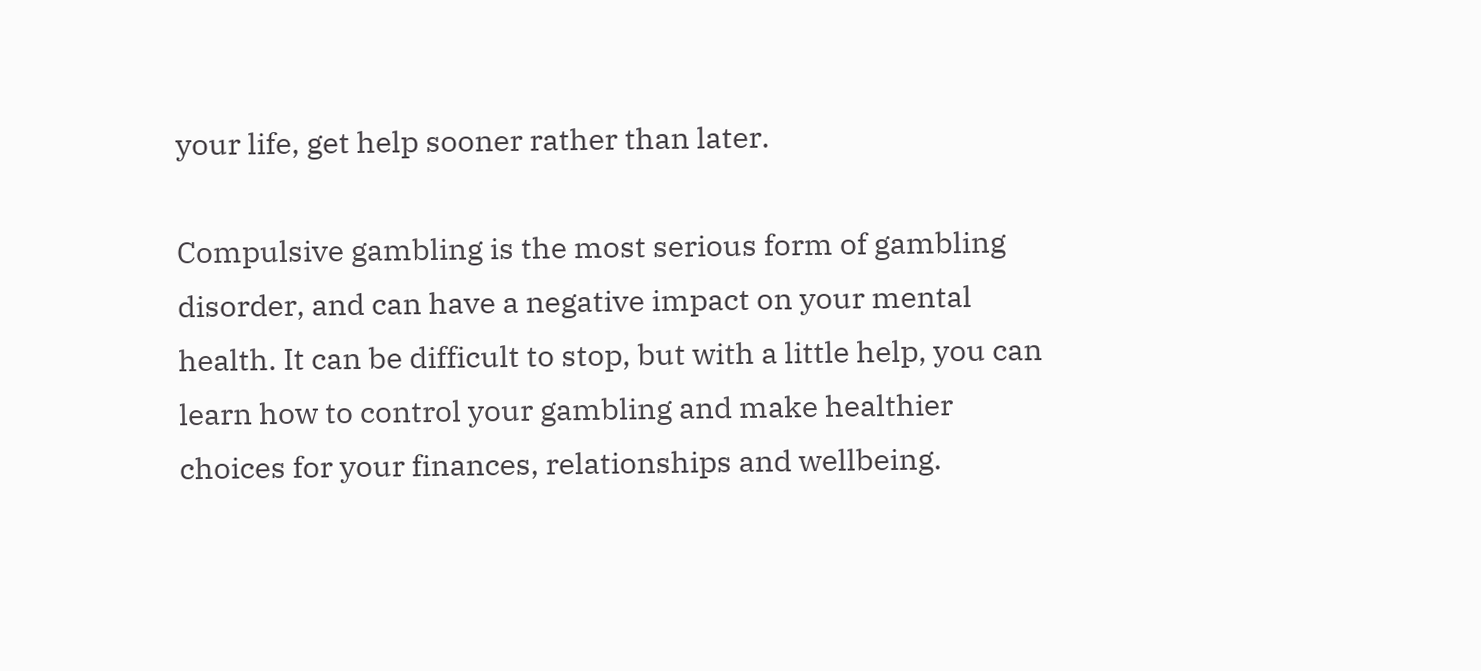your life, get help sooner rather than later.

Compulsive gambling is the most serious form of gambling disorder, and can have a negative impact on your mental health. It can be difficult to stop, but with a little help, you can learn how to control your gambling and make healthier choices for your finances, relationships and wellbeing.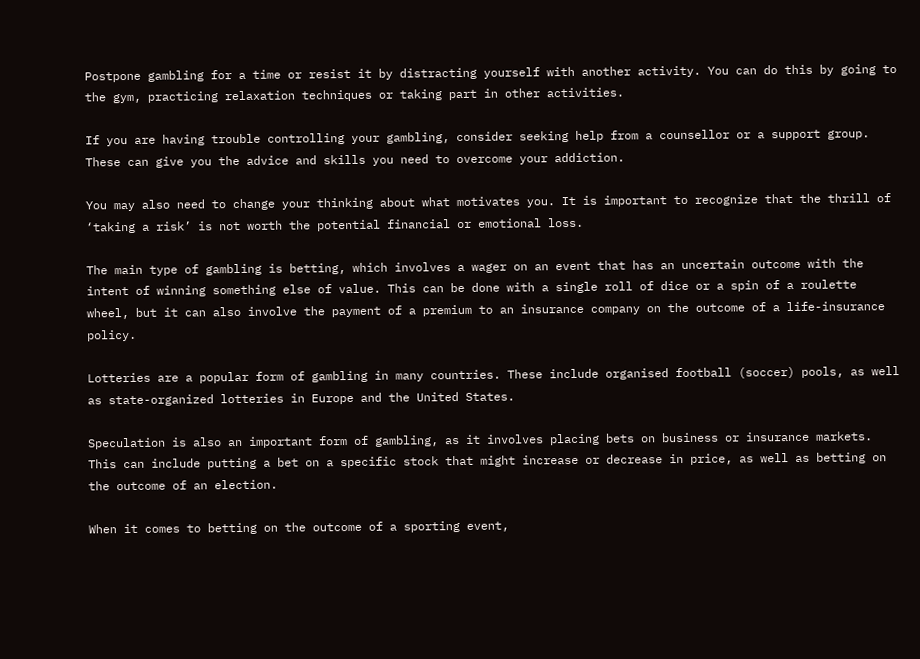Postpone gambling for a time or resist it by distracting yourself with another activity. You can do this by going to the gym, practicing relaxation techniques or taking part in other activities.

If you are having trouble controlling your gambling, consider seeking help from a counsellor or a support group. These can give you the advice and skills you need to overcome your addiction.

You may also need to change your thinking about what motivates you. It is important to recognize that the thrill of ‘taking a risk’ is not worth the potential financial or emotional loss.

The main type of gambling is betting, which involves a wager on an event that has an uncertain outcome with the intent of winning something else of value. This can be done with a single roll of dice or a spin of a roulette wheel, but it can also involve the payment of a premium to an insurance company on the outcome of a life-insurance policy.

Lotteries are a popular form of gambling in many countries. These include organised football (soccer) pools, as well as state-organized lotteries in Europe and the United States.

Speculation is also an important form of gambling, as it involves placing bets on business or insurance markets. This can include putting a bet on a specific stock that might increase or decrease in price, as well as betting on the outcome of an election.

When it comes to betting on the outcome of a sporting event,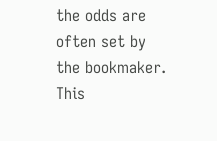the odds are often set by the bookmaker. This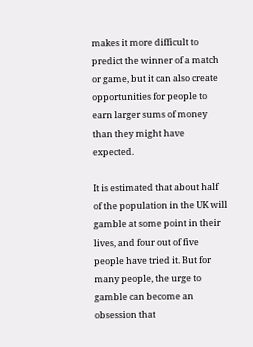makes it more difficult to predict the winner of a match or game, but it can also create opportunities for people to earn larger sums of money than they might have expected.

It is estimated that about half of the population in the UK will gamble at some point in their lives, and four out of five people have tried it. But for many people, the urge to gamble can become an obsession that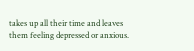takes up all their time and leaves them feeling depressed or anxious.